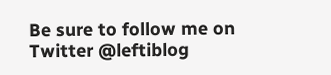Be sure to follow me on Twitter @leftiblog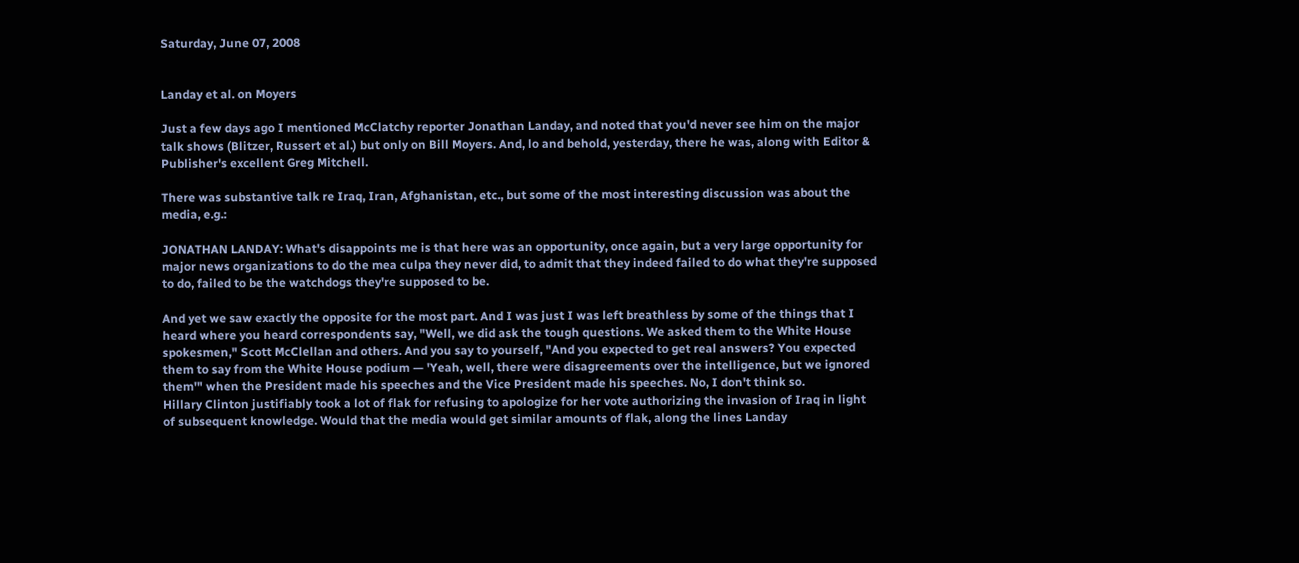Saturday, June 07, 2008


Landay et al. on Moyers

Just a few days ago I mentioned McClatchy reporter Jonathan Landay, and noted that you'd never see him on the major talk shows (Blitzer, Russert et al.) but only on Bill Moyers. And, lo and behold, yesterday, there he was, along with Editor & Publisher's excellent Greg Mitchell.

There was substantive talk re Iraq, Iran, Afghanistan, etc., but some of the most interesting discussion was about the media, e.g.:

JONATHAN LANDAY: What's disappoints me is that here was an opportunity, once again, but a very large opportunity for major news organizations to do the mea culpa they never did, to admit that they indeed failed to do what they're supposed to do, failed to be the watchdogs they're supposed to be.

And yet we saw exactly the opposite for the most part. And I was just I was left breathless by some of the things that I heard where you heard correspondents say, "Well, we did ask the tough questions. We asked them to the White House spokesmen," Scott McClellan and others. And you say to yourself, "And you expected to get real answers? You expected them to say from the White House podium — 'Yeah, well, there were disagreements over the intelligence, but we ignored them'" when the President made his speeches and the Vice President made his speeches. No, I don't think so.
Hillary Clinton justifiably took a lot of flak for refusing to apologize for her vote authorizing the invasion of Iraq in light of subsequent knowledge. Would that the media would get similar amounts of flak, along the lines Landay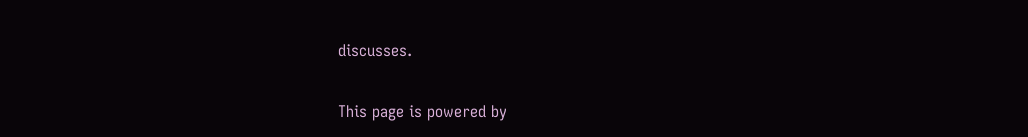discusses.

This page is powered by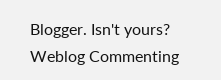Blogger. Isn't yours? Weblog Commenting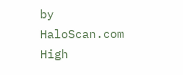by HaloScan.com High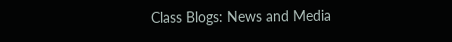Class Blogs: News and Media